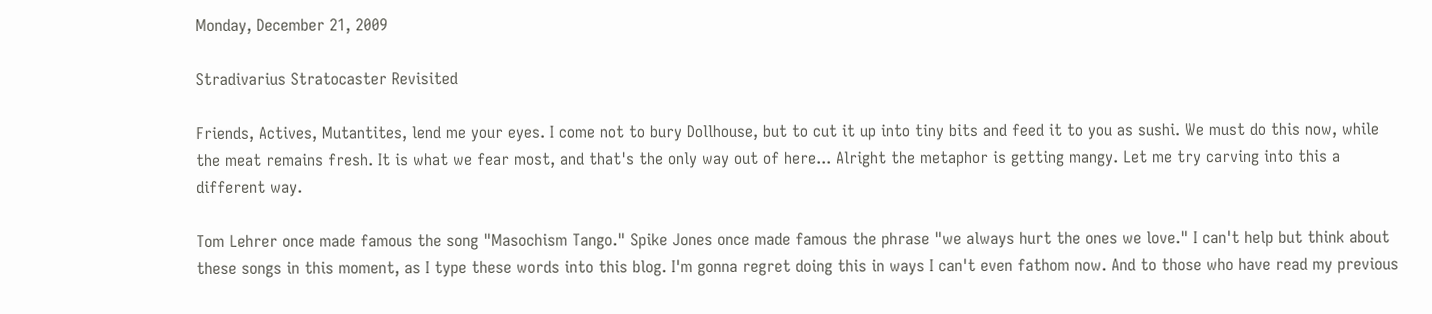Monday, December 21, 2009

Stradivarius Stratocaster Revisited

Friends, Actives, Mutantites, lend me your eyes. I come not to bury Dollhouse, but to cut it up into tiny bits and feed it to you as sushi. We must do this now, while the meat remains fresh. It is what we fear most, and that's the only way out of here... Alright the metaphor is getting mangy. Let me try carving into this a different way.

Tom Lehrer once made famous the song "Masochism Tango." Spike Jones once made famous the phrase "we always hurt the ones we love." I can't help but think about these songs in this moment, as I type these words into this blog. I'm gonna regret doing this in ways I can't even fathom now. And to those who have read my previous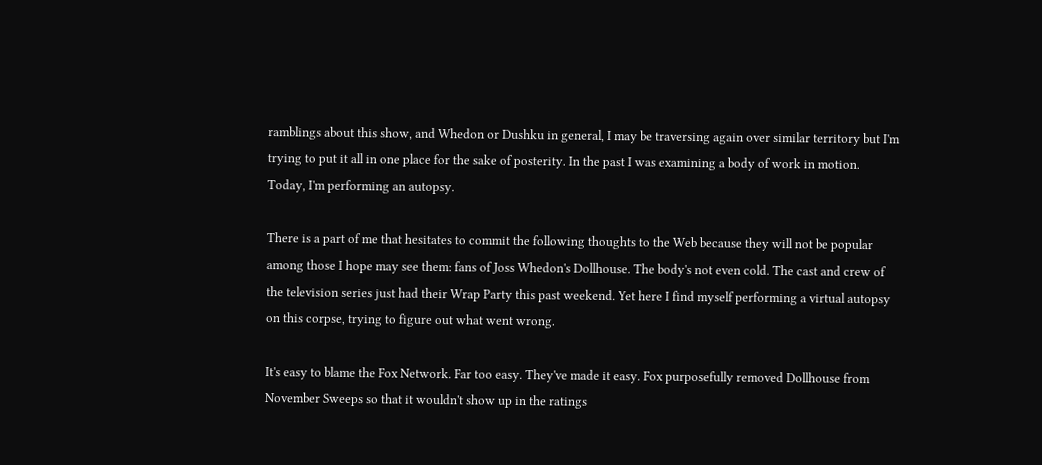ramblings about this show, and Whedon or Dushku in general, I may be traversing again over similar territory but I'm trying to put it all in one place for the sake of posterity. In the past I was examining a body of work in motion. Today, I'm performing an autopsy.

There is a part of me that hesitates to commit the following thoughts to the Web because they will not be popular among those I hope may see them: fans of Joss Whedon's Dollhouse. The body's not even cold. The cast and crew of the television series just had their Wrap Party this past weekend. Yet here I find myself performing a virtual autopsy on this corpse, trying to figure out what went wrong.

It's easy to blame the Fox Network. Far too easy. They've made it easy. Fox purposefully removed Dollhouse from November Sweeps so that it wouldn't show up in the ratings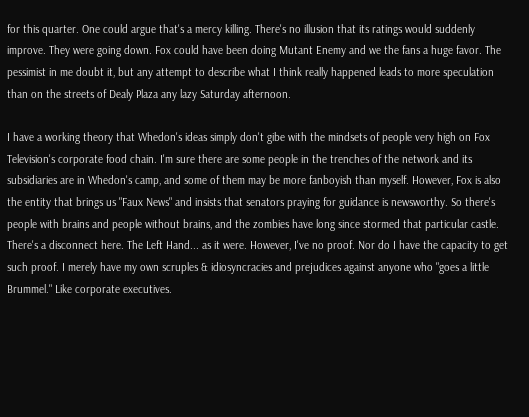for this quarter. One could argue that's a mercy killing. There's no illusion that its ratings would suddenly improve. They were going down. Fox could have been doing Mutant Enemy and we the fans a huge favor. The pessimist in me doubt it, but any attempt to describe what I think really happened leads to more speculation than on the streets of Dealy Plaza any lazy Saturday afternoon.

I have a working theory that Whedon's ideas simply don't gibe with the mindsets of people very high on Fox Television's corporate food chain. I'm sure there are some people in the trenches of the network and its subsidiaries are in Whedon's camp, and some of them may be more fanboyish than myself. However, Fox is also the entity that brings us "Faux News" and insists that senators praying for guidance is newsworthy. So there's people with brains and people without brains, and the zombies have long since stormed that particular castle. There's a disconnect here. The Left Hand... as it were. However, I've no proof. Nor do I have the capacity to get such proof. I merely have my own scruples & idiosyncracies and prejudices against anyone who "goes a little Brummel." Like corporate executives.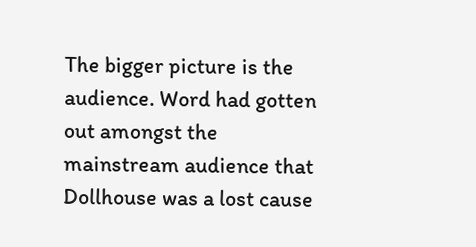The bigger picture is the audience. Word had gotten out amongst the mainstream audience that Dollhouse was a lost cause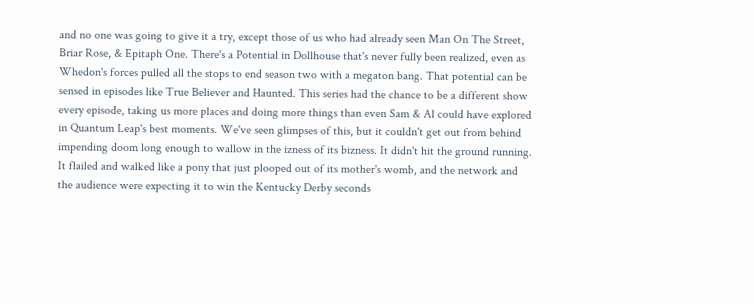and no one was going to give it a try, except those of us who had already seen Man On The Street, Briar Rose, & Epitaph One. There's a Potential in Dollhouse that's never fully been realized, even as Whedon's forces pulled all the stops to end season two with a megaton bang. That potential can be sensed in episodes like True Believer and Haunted. This series had the chance to be a different show every episode, taking us more places and doing more things than even Sam & Al could have explored in Quantum Leap's best moments. We've seen glimpses of this, but it couldn't get out from behind impending doom long enough to wallow in the izness of its bizness. It didn't hit the ground running. It flailed and walked like a pony that just plooped out of its mother's womb, and the network and the audience were expecting it to win the Kentucky Derby seconds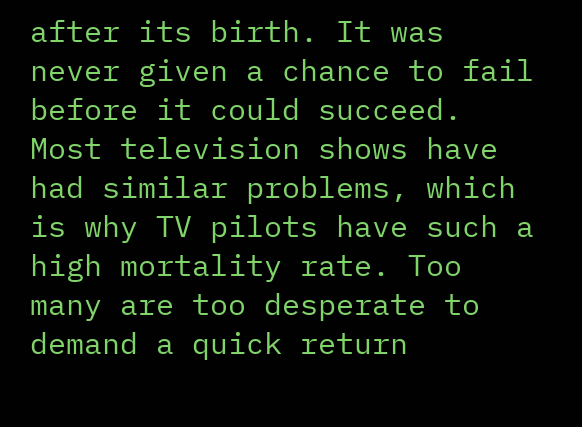after its birth. It was never given a chance to fail before it could succeed. Most television shows have had similar problems, which is why TV pilots have such a high mortality rate. Too many are too desperate to demand a quick return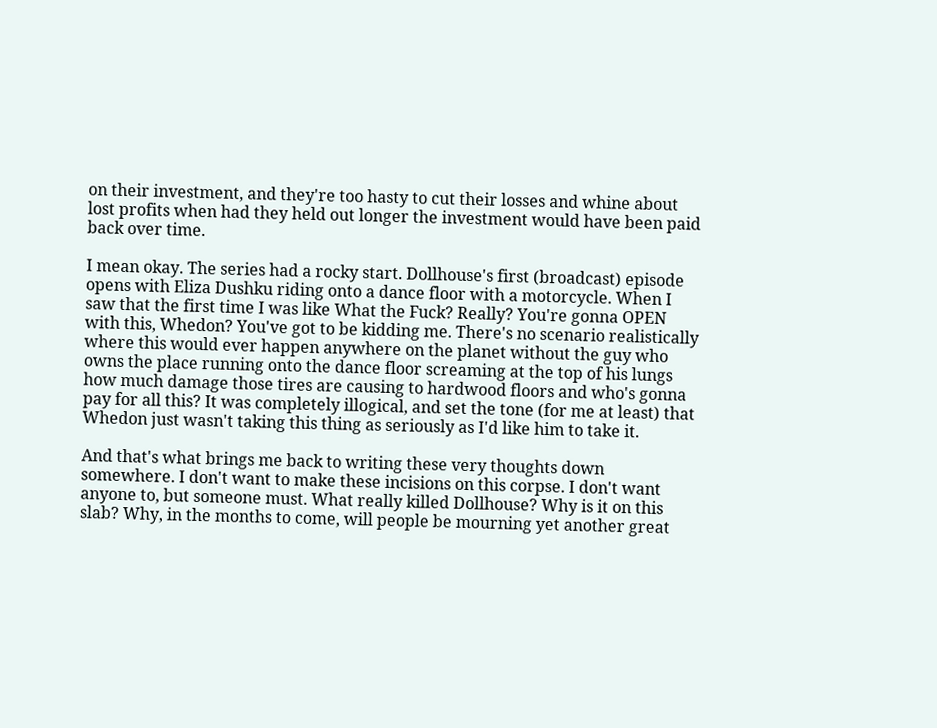on their investment, and they're too hasty to cut their losses and whine about lost profits when had they held out longer the investment would have been paid back over time.

I mean okay. The series had a rocky start. Dollhouse's first (broadcast) episode opens with Eliza Dushku riding onto a dance floor with a motorcycle. When I saw that the first time I was like What the Fuck? Really? You're gonna OPEN with this, Whedon? You've got to be kidding me. There's no scenario realistically where this would ever happen anywhere on the planet without the guy who owns the place running onto the dance floor screaming at the top of his lungs how much damage those tires are causing to hardwood floors and who's gonna pay for all this? It was completely illogical, and set the tone (for me at least) that Whedon just wasn't taking this thing as seriously as I'd like him to take it.

And that's what brings me back to writing these very thoughts down somewhere. I don't want to make these incisions on this corpse. I don't want anyone to, but someone must. What really killed Dollhouse? Why is it on this slab? Why, in the months to come, will people be mourning yet another great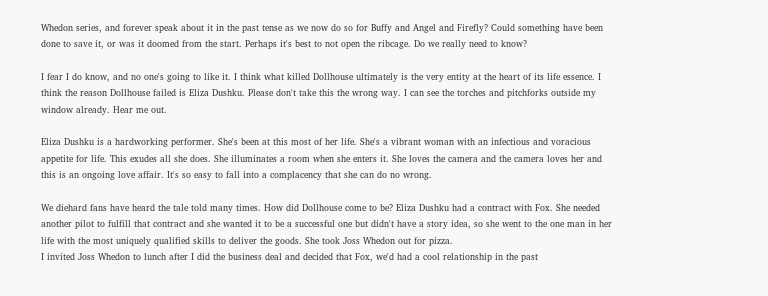Whedon series, and forever speak about it in the past tense as we now do so for Buffy and Angel and Firefly? Could something have been done to save it, or was it doomed from the start. Perhaps it's best to not open the ribcage. Do we really need to know?

I fear I do know, and no one's going to like it. I think what killed Dollhouse ultimately is the very entity at the heart of its life essence. I think the reason Dollhouse failed is Eliza Dushku. Please don't take this the wrong way. I can see the torches and pitchforks outside my window already. Hear me out.

Eliza Dushku is a hardworking performer. She's been at this most of her life. She's a vibrant woman with an infectious and voracious appetite for life. This exudes all she does. She illuminates a room when she enters it. She loves the camera and the camera loves her and this is an ongoing love affair. It's so easy to fall into a complacency that she can do no wrong.

We diehard fans have heard the tale told many times. How did Dollhouse come to be? Eliza Dushku had a contract with Fox. She needed another pilot to fulfill that contract and she wanted it to be a successful one but didn't have a story idea, so she went to the one man in her life with the most uniquely qualified skills to deliver the goods. She took Joss Whedon out for pizza.
I invited Joss Whedon to lunch after I did the business deal and decided that Fox, we'd had a cool relationship in the past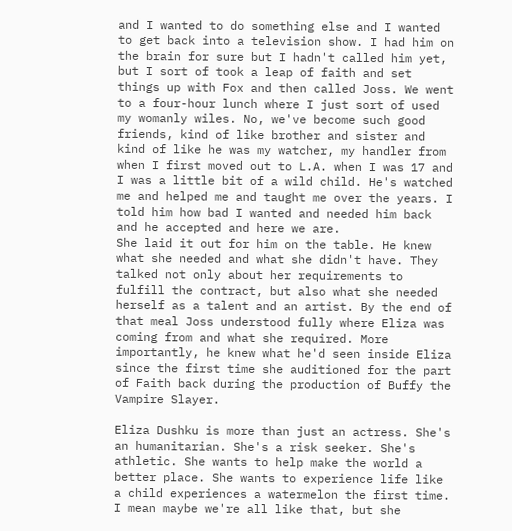and I wanted to do something else and I wanted to get back into a television show. I had him on the brain for sure but I hadn't called him yet, but I sort of took a leap of faith and set things up with Fox and then called Joss. We went to a four-hour lunch where I just sort of used my womanly wiles. No, we've become such good friends, kind of like brother and sister and kind of like he was my watcher, my handler from when I first moved out to L.A. when I was 17 and I was a little bit of a wild child. He's watched me and helped me and taught me over the years. I told him how bad I wanted and needed him back and he accepted and here we are.
She laid it out for him on the table. He knew what she needed and what she didn't have. They talked not only about her requirements to fulfill the contract, but also what she needed herself as a talent and an artist. By the end of that meal Joss understood fully where Eliza was coming from and what she required. More importantly, he knew what he'd seen inside Eliza since the first time she auditioned for the part of Faith back during the production of Buffy the Vampire Slayer.

Eliza Dushku is more than just an actress. She's an humanitarian. She's a risk seeker. She's athletic. She wants to help make the world a better place. She wants to experience life like a child experiences a watermelon the first time. I mean maybe we're all like that, but she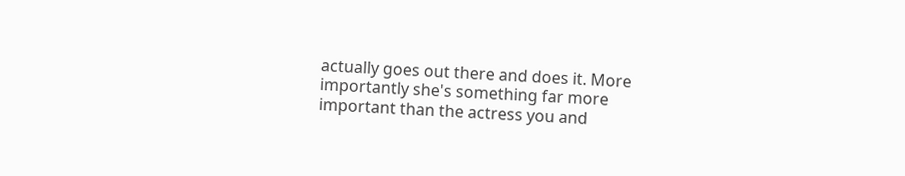actually goes out there and does it. More importantly she's something far more important than the actress you and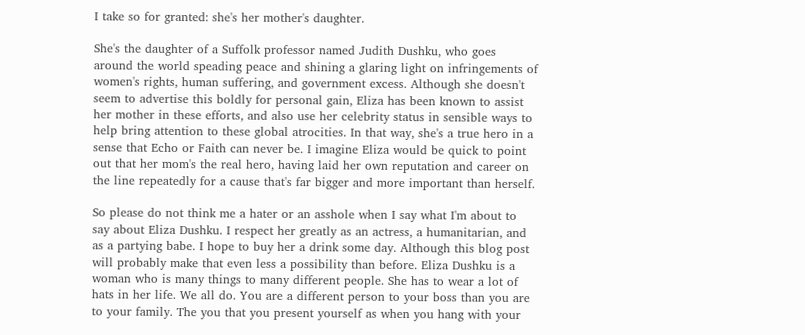I take so for granted: she's her mother's daughter.

She's the daughter of a Suffolk professor named Judith Dushku, who goes around the world speading peace and shining a glaring light on infringements of women's rights, human suffering, and government excess. Although she doesn't seem to advertise this boldly for personal gain, Eliza has been known to assist her mother in these efforts, and also use her celebrity status in sensible ways to help bring attention to these global atrocities. In that way, she's a true hero in a sense that Echo or Faith can never be. I imagine Eliza would be quick to point out that her mom's the real hero, having laid her own reputation and career on the line repeatedly for a cause that's far bigger and more important than herself.

So please do not think me a hater or an asshole when I say what I'm about to say about Eliza Dushku. I respect her greatly as an actress, a humanitarian, and as a partying babe. I hope to buy her a drink some day. Although this blog post will probably make that even less a possibility than before. Eliza Dushku is a woman who is many things to many different people. She has to wear a lot of hats in her life. We all do. You are a different person to your boss than you are to your family. The you that you present yourself as when you hang with your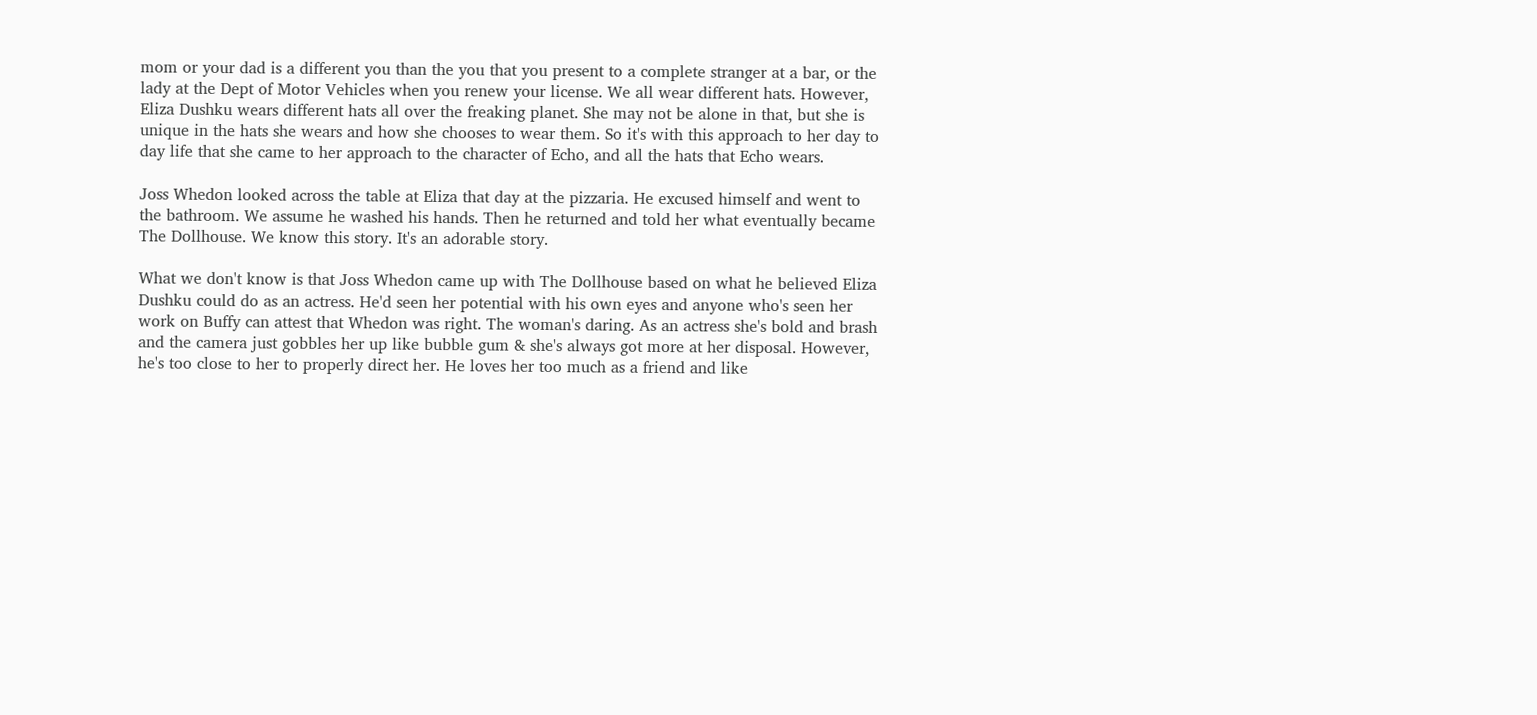mom or your dad is a different you than the you that you present to a complete stranger at a bar, or the lady at the Dept of Motor Vehicles when you renew your license. We all wear different hats. However, Eliza Dushku wears different hats all over the freaking planet. She may not be alone in that, but she is unique in the hats she wears and how she chooses to wear them. So it's with this approach to her day to day life that she came to her approach to the character of Echo, and all the hats that Echo wears.

Joss Whedon looked across the table at Eliza that day at the pizzaria. He excused himself and went to the bathroom. We assume he washed his hands. Then he returned and told her what eventually became The Dollhouse. We know this story. It's an adorable story.

What we don't know is that Joss Whedon came up with The Dollhouse based on what he believed Eliza Dushku could do as an actress. He'd seen her potential with his own eyes and anyone who's seen her work on Buffy can attest that Whedon was right. The woman's daring. As an actress she's bold and brash and the camera just gobbles her up like bubble gum & she's always got more at her disposal. However, he's too close to her to properly direct her. He loves her too much as a friend and like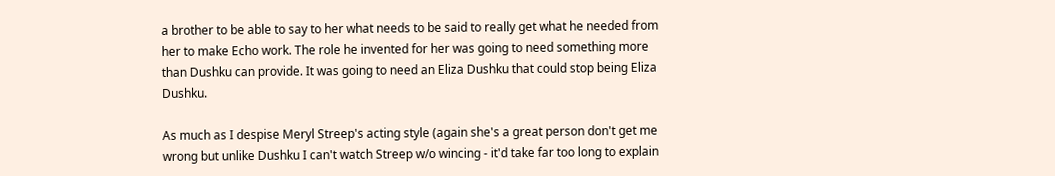a brother to be able to say to her what needs to be said to really get what he needed from her to make Echo work. The role he invented for her was going to need something more than Dushku can provide. It was going to need an Eliza Dushku that could stop being Eliza Dushku.

As much as I despise Meryl Streep's acting style (again she's a great person don't get me wrong but unlike Dushku I can't watch Streep w/o wincing - it'd take far too long to explain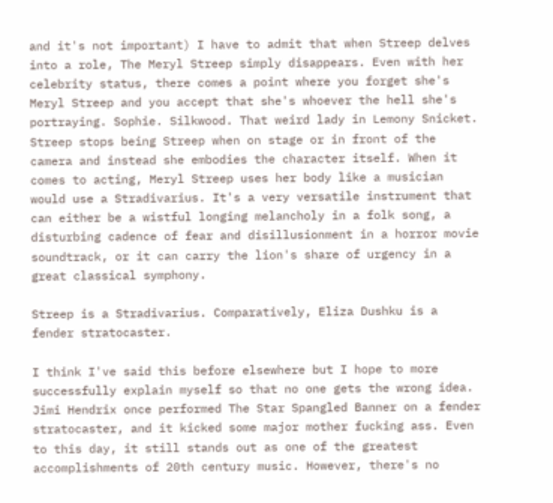and it's not important) I have to admit that when Streep delves into a role, The Meryl Streep simply disappears. Even with her celebrity status, there comes a point where you forget she's Meryl Streep and you accept that she's whoever the hell she's portraying. Sophie. Silkwood. That weird lady in Lemony Snicket. Streep stops being Streep when on stage or in front of the camera and instead she embodies the character itself. When it comes to acting, Meryl Streep uses her body like a musician would use a Stradivarius. It's a very versatile instrument that can either be a wistful longing melancholy in a folk song, a disturbing cadence of fear and disillusionment in a horror movie soundtrack, or it can carry the lion's share of urgency in a great classical symphony.

Streep is a Stradivarius. Comparatively, Eliza Dushku is a fender stratocaster.

I think I've said this before elsewhere but I hope to more successfully explain myself so that no one gets the wrong idea. Jimi Hendrix once performed The Star Spangled Banner on a fender stratocaster, and it kicked some major mother fucking ass. Even to this day, it still stands out as one of the greatest accomplishments of 20th century music. However, there's no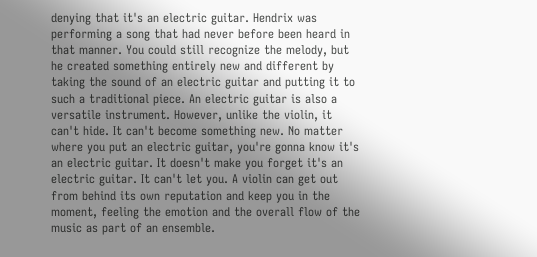denying that it's an electric guitar. Hendrix was performing a song that had never before been heard in that manner. You could still recognize the melody, but he created something entirely new and different by taking the sound of an electric guitar and putting it to such a traditional piece. An electric guitar is also a versatile instrument. However, unlike the violin, it can't hide. It can't become something new. No matter where you put an electric guitar, you're gonna know it's an electric guitar. It doesn't make you forget it's an electric guitar. It can't let you. A violin can get out from behind its own reputation and keep you in the moment, feeling the emotion and the overall flow of the music as part of an ensemble.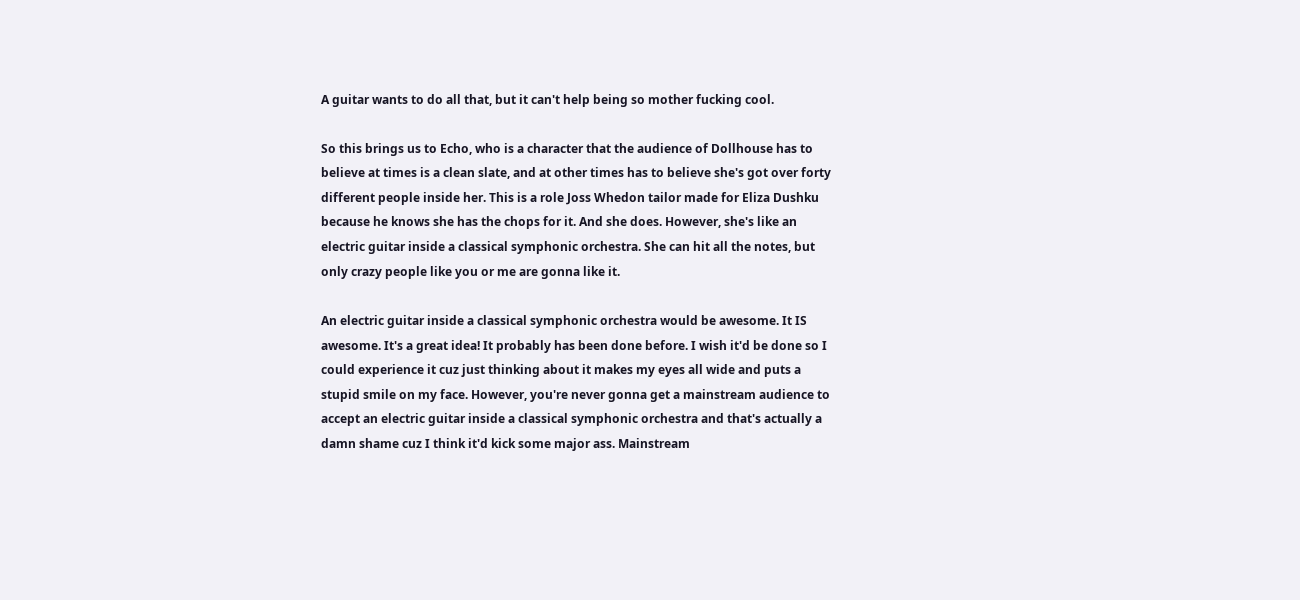A guitar wants to do all that, but it can't help being so mother fucking cool.

So this brings us to Echo, who is a character that the audience of Dollhouse has to believe at times is a clean slate, and at other times has to believe she's got over forty different people inside her. This is a role Joss Whedon tailor made for Eliza Dushku because he knows she has the chops for it. And she does. However, she's like an electric guitar inside a classical symphonic orchestra. She can hit all the notes, but only crazy people like you or me are gonna like it.

An electric guitar inside a classical symphonic orchestra would be awesome. It IS awesome. It's a great idea! It probably has been done before. I wish it'd be done so I could experience it cuz just thinking about it makes my eyes all wide and puts a stupid smile on my face. However, you're never gonna get a mainstream audience to accept an electric guitar inside a classical symphonic orchestra and that's actually a damn shame cuz I think it'd kick some major ass. Mainstream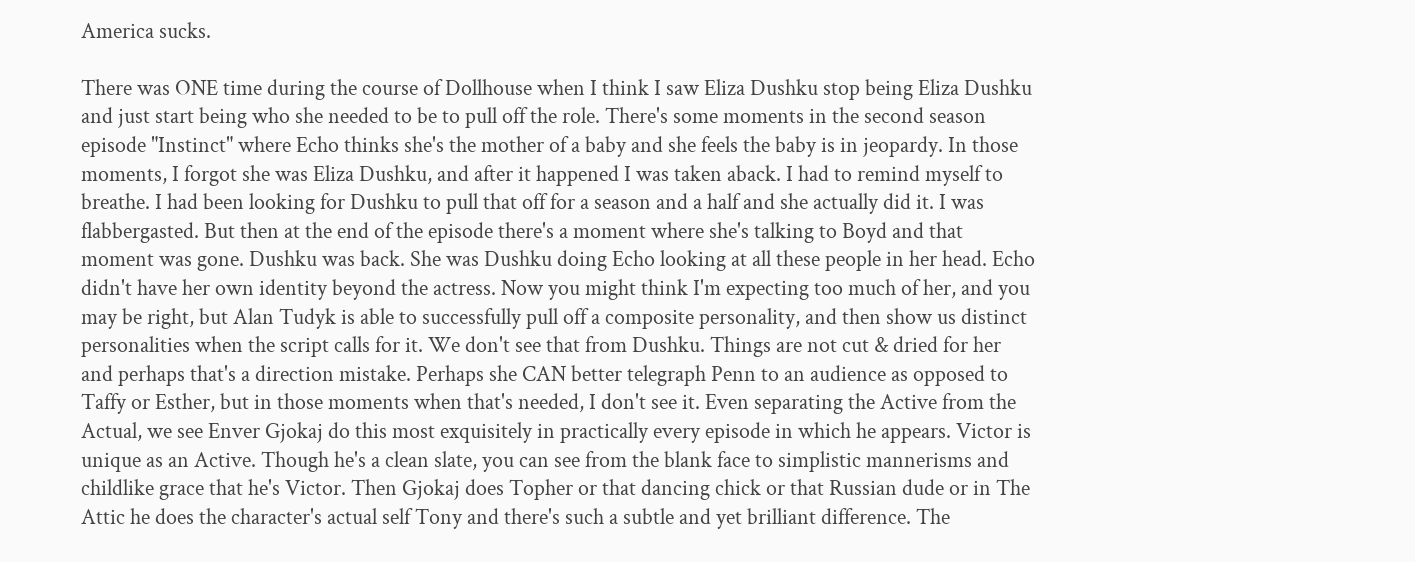America sucks.

There was ONE time during the course of Dollhouse when I think I saw Eliza Dushku stop being Eliza Dushku and just start being who she needed to be to pull off the role. There's some moments in the second season episode "Instinct" where Echo thinks she's the mother of a baby and she feels the baby is in jeopardy. In those moments, I forgot she was Eliza Dushku, and after it happened I was taken aback. I had to remind myself to breathe. I had been looking for Dushku to pull that off for a season and a half and she actually did it. I was flabbergasted. But then at the end of the episode there's a moment where she's talking to Boyd and that moment was gone. Dushku was back. She was Dushku doing Echo looking at all these people in her head. Echo didn't have her own identity beyond the actress. Now you might think I'm expecting too much of her, and you may be right, but Alan Tudyk is able to successfully pull off a composite personality, and then show us distinct personalities when the script calls for it. We don't see that from Dushku. Things are not cut & dried for her and perhaps that's a direction mistake. Perhaps she CAN better telegraph Penn to an audience as opposed to Taffy or Esther, but in those moments when that's needed, I don't see it. Even separating the Active from the Actual, we see Enver Gjokaj do this most exquisitely in practically every episode in which he appears. Victor is unique as an Active. Though he's a clean slate, you can see from the blank face to simplistic mannerisms and childlike grace that he's Victor. Then Gjokaj does Topher or that dancing chick or that Russian dude or in The Attic he does the character's actual self Tony and there's such a subtle and yet brilliant difference. The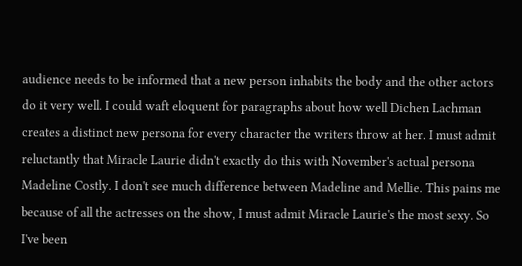audience needs to be informed that a new person inhabits the body and the other actors do it very well. I could waft eloquent for paragraphs about how well Dichen Lachman creates a distinct new persona for every character the writers throw at her. I must admit reluctantly that Miracle Laurie didn't exactly do this with November's actual persona Madeline Costly. I don't see much difference between Madeline and Mellie. This pains me because of all the actresses on the show, I must admit Miracle Laurie's the most sexy. So I've been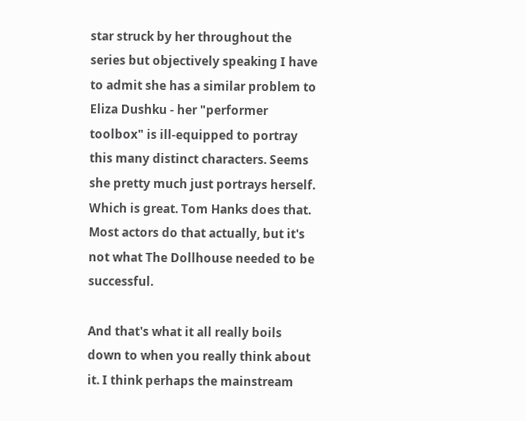star struck by her throughout the series but objectively speaking I have to admit she has a similar problem to Eliza Dushku - her "performer toolbox" is ill-equipped to portray this many distinct characters. Seems she pretty much just portrays herself. Which is great. Tom Hanks does that. Most actors do that actually, but it's not what The Dollhouse needed to be successful.

And that's what it all really boils down to when you really think about it. I think perhaps the mainstream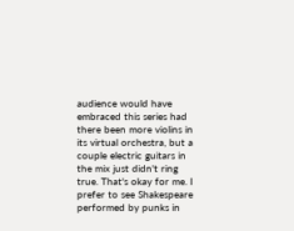audience would have embraced this series had there been more violins in its virtual orchestra, but a couple electric guitars in the mix just didn't ring true. That's okay for me. I prefer to see Shakespeare performed by punks in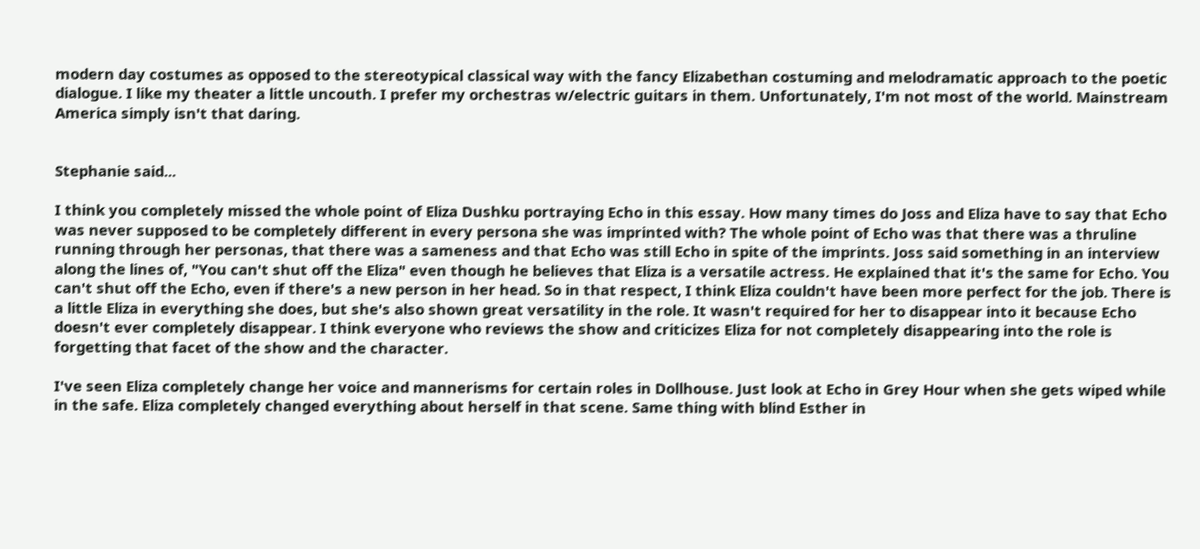modern day costumes as opposed to the stereotypical classical way with the fancy Elizabethan costuming and melodramatic approach to the poetic dialogue. I like my theater a little uncouth. I prefer my orchestras w/electric guitars in them. Unfortunately, I'm not most of the world. Mainstream America simply isn't that daring.


Stephanie said...

I think you completely missed the whole point of Eliza Dushku portraying Echo in this essay. How many times do Joss and Eliza have to say that Echo was never supposed to be completely different in every persona she was imprinted with? The whole point of Echo was that there was a thruline running through her personas, that there was a sameness and that Echo was still Echo in spite of the imprints. Joss said something in an interview along the lines of, "You can't shut off the Eliza" even though he believes that Eliza is a versatile actress. He explained that it's the same for Echo. You can't shut off the Echo, even if there's a new person in her head. So in that respect, I think Eliza couldn't have been more perfect for the job. There is a little Eliza in everything she does, but she's also shown great versatility in the role. It wasn't required for her to disappear into it because Echo doesn't ever completely disappear. I think everyone who reviews the show and criticizes Eliza for not completely disappearing into the role is forgetting that facet of the show and the character.

I've seen Eliza completely change her voice and mannerisms for certain roles in Dollhouse. Just look at Echo in Grey Hour when she gets wiped while in the safe. Eliza completely changed everything about herself in that scene. Same thing with blind Esther in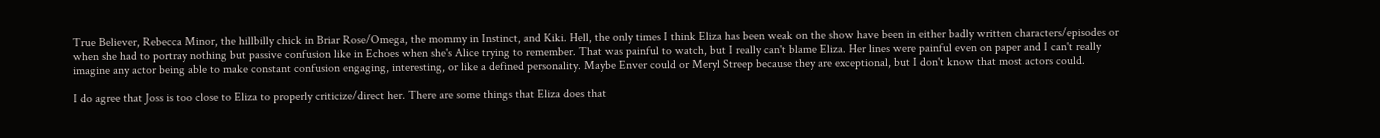True Believer, Rebecca Minor, the hillbilly chick in Briar Rose/Omega, the mommy in Instinct, and Kiki. Hell, the only times I think Eliza has been weak on the show have been in either badly written characters/episodes or when she had to portray nothing but passive confusion like in Echoes when she's Alice trying to remember. That was painful to watch, but I really can't blame Eliza. Her lines were painful even on paper and I can't really imagine any actor being able to make constant confusion engaging, interesting, or like a defined personality. Maybe Enver could or Meryl Streep because they are exceptional, but I don't know that most actors could.

I do agree that Joss is too close to Eliza to properly criticize/direct her. There are some things that Eliza does that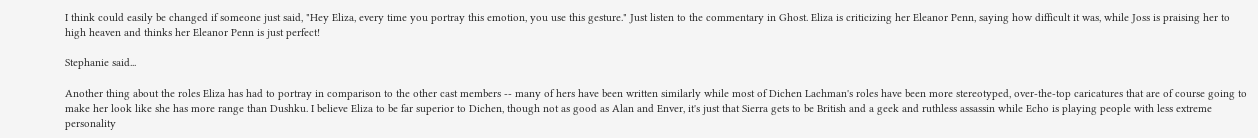I think could easily be changed if someone just said, "Hey Eliza, every time you portray this emotion, you use this gesture." Just listen to the commentary in Ghost. Eliza is criticizing her Eleanor Penn, saying how difficult it was, while Joss is praising her to high heaven and thinks her Eleanor Penn is just perfect!

Stephanie said...

Another thing about the roles Eliza has had to portray in comparison to the other cast members -- many of hers have been written similarly while most of Dichen Lachman's roles have been more stereotyped, over-the-top caricatures that are of course going to make her look like she has more range than Dushku. I believe Eliza to be far superior to Dichen, though not as good as Alan and Enver, it's just that Sierra gets to be British and a geek and ruthless assassin while Echo is playing people with less extreme personality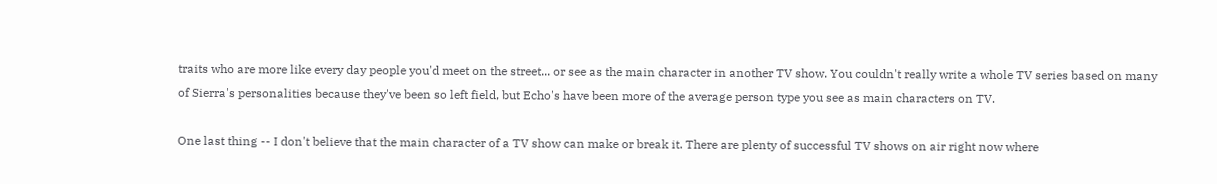traits who are more like every day people you'd meet on the street... or see as the main character in another TV show. You couldn't really write a whole TV series based on many of Sierra's personalities because they've been so left field, but Echo's have been more of the average person type you see as main characters on TV.

One last thing -- I don't believe that the main character of a TV show can make or break it. There are plenty of successful TV shows on air right now where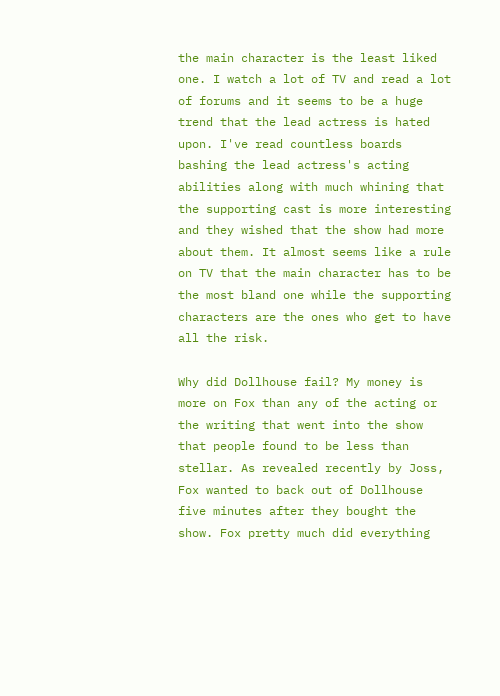the main character is the least liked one. I watch a lot of TV and read a lot of forums and it seems to be a huge trend that the lead actress is hated upon. I've read countless boards bashing the lead actress's acting abilities along with much whining that the supporting cast is more interesting and they wished that the show had more about them. It almost seems like a rule on TV that the main character has to be the most bland one while the supporting characters are the ones who get to have all the risk.

Why did Dollhouse fail? My money is more on Fox than any of the acting or the writing that went into the show that people found to be less than stellar. As revealed recently by Joss, Fox wanted to back out of Dollhouse five minutes after they bought the show. Fox pretty much did everything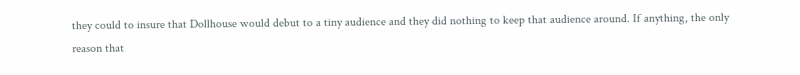they could to insure that Dollhouse would debut to a tiny audience and they did nothing to keep that audience around. If anything, the only reason that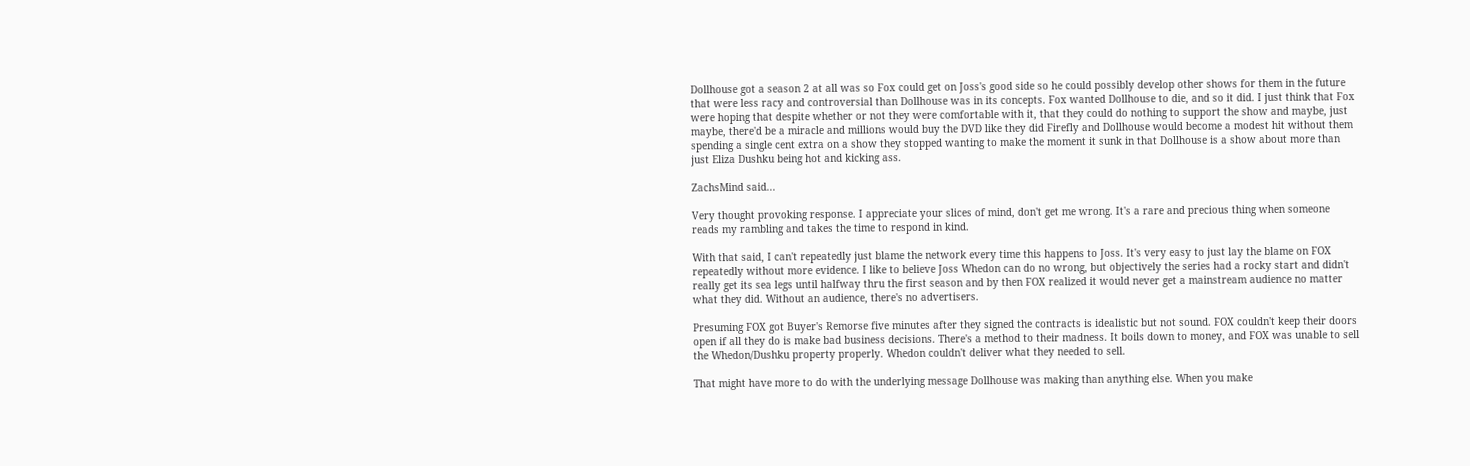Dollhouse got a season 2 at all was so Fox could get on Joss's good side so he could possibly develop other shows for them in the future that were less racy and controversial than Dollhouse was in its concepts. Fox wanted Dollhouse to die, and so it did. I just think that Fox were hoping that despite whether or not they were comfortable with it, that they could do nothing to support the show and maybe, just maybe, there'd be a miracle and millions would buy the DVD like they did Firefly and Dollhouse would become a modest hit without them spending a single cent extra on a show they stopped wanting to make the moment it sunk in that Dollhouse is a show about more than just Eliza Dushku being hot and kicking ass.

ZachsMind said...

Very thought provoking response. I appreciate your slices of mind, don't get me wrong. It's a rare and precious thing when someone reads my rambling and takes the time to respond in kind.

With that said, I can't repeatedly just blame the network every time this happens to Joss. It's very easy to just lay the blame on FOX repeatedly without more evidence. I like to believe Joss Whedon can do no wrong, but objectively the series had a rocky start and didn't really get its sea legs until halfway thru the first season and by then FOX realized it would never get a mainstream audience no matter what they did. Without an audience, there's no advertisers.

Presuming FOX got Buyer's Remorse five minutes after they signed the contracts is idealistic but not sound. FOX couldn't keep their doors open if all they do is make bad business decisions. There's a method to their madness. It boils down to money, and FOX was unable to sell the Whedon/Dushku property properly. Whedon couldn't deliver what they needed to sell.

That might have more to do with the underlying message Dollhouse was making than anything else. When you make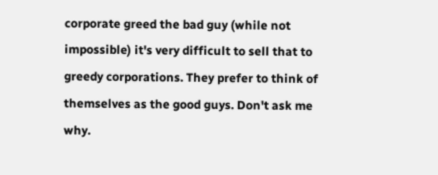corporate greed the bad guy (while not impossible) it's very difficult to sell that to greedy corporations. They prefer to think of themselves as the good guys. Don't ask me why.